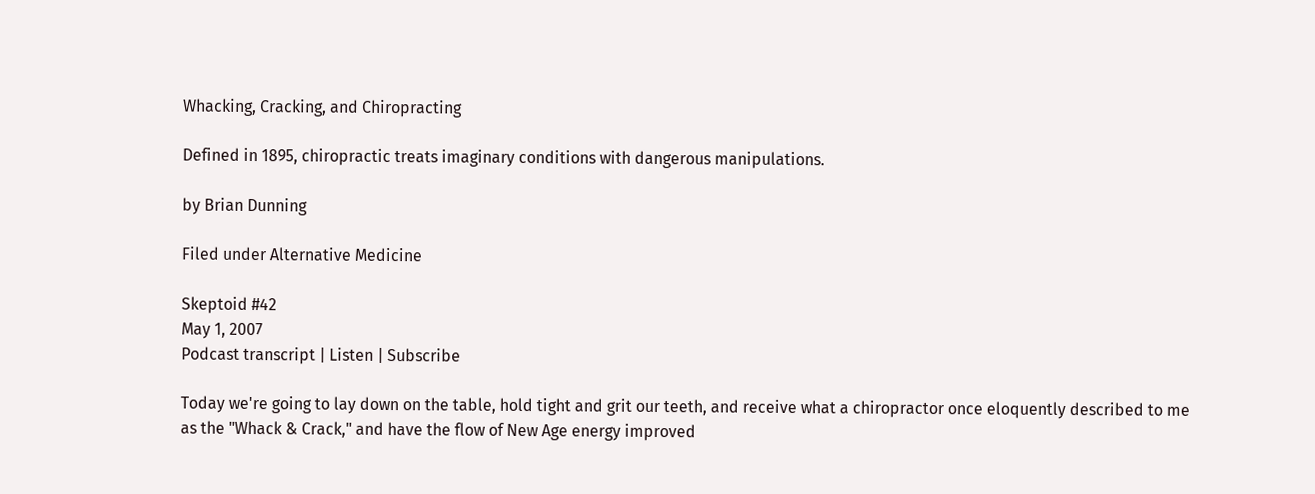Whacking, Cracking, and Chiropracting

Defined in 1895, chiropractic treats imaginary conditions with dangerous manipulations.

by Brian Dunning

Filed under Alternative Medicine

Skeptoid #42
May 1, 2007
Podcast transcript | Listen | Subscribe

Today we're going to lay down on the table, hold tight and grit our teeth, and receive what a chiropractor once eloquently described to me as the "Whack & Crack," and have the flow of New Age energy improved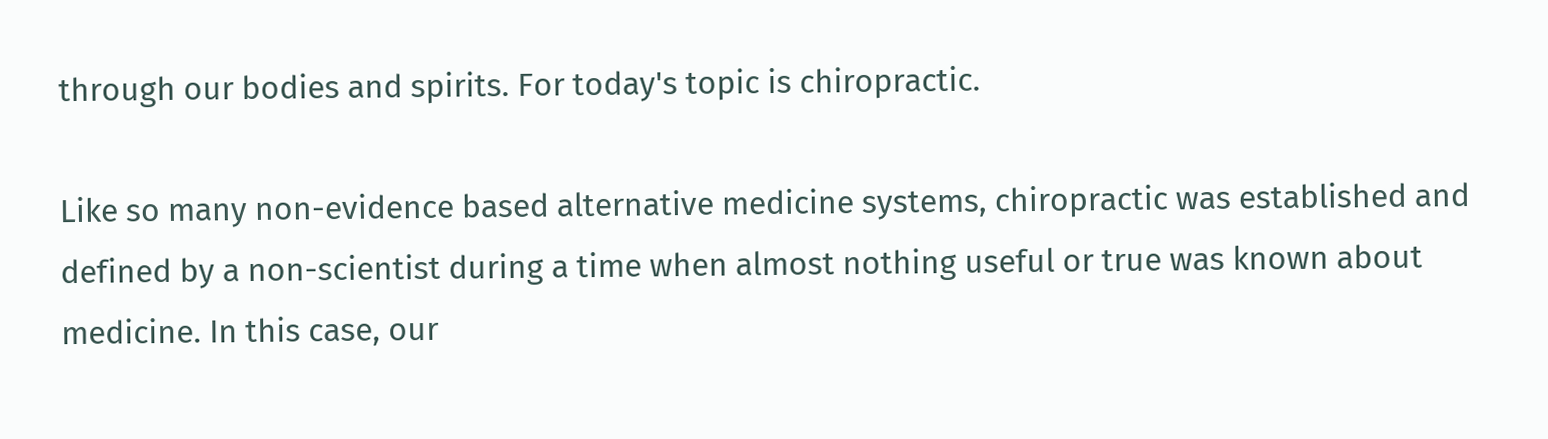through our bodies and spirits. For today's topic is chiropractic.

Like so many non-evidence based alternative medicine systems, chiropractic was established and defined by a non-scientist during a time when almost nothing useful or true was known about medicine. In this case, our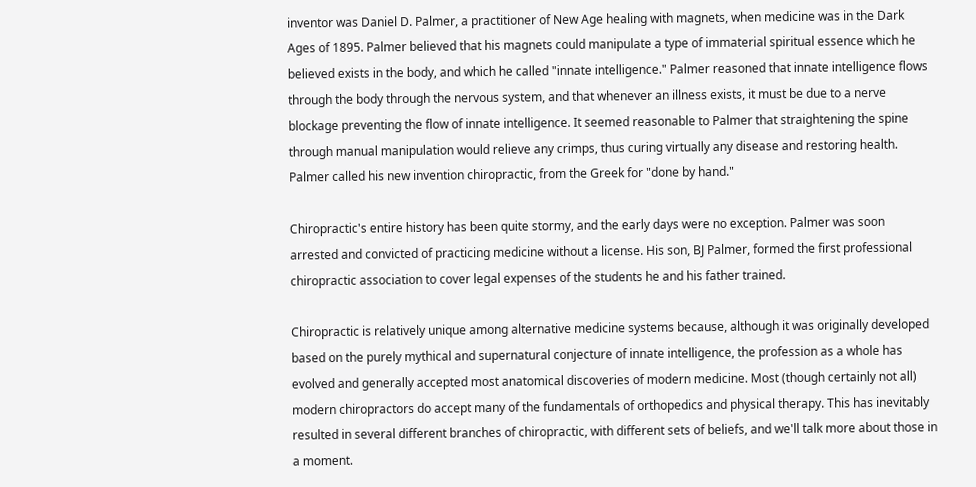inventor was Daniel D. Palmer, a practitioner of New Age healing with magnets, when medicine was in the Dark Ages of 1895. Palmer believed that his magnets could manipulate a type of immaterial spiritual essence which he believed exists in the body, and which he called "innate intelligence." Palmer reasoned that innate intelligence flows through the body through the nervous system, and that whenever an illness exists, it must be due to a nerve blockage preventing the flow of innate intelligence. It seemed reasonable to Palmer that straightening the spine through manual manipulation would relieve any crimps, thus curing virtually any disease and restoring health. Palmer called his new invention chiropractic, from the Greek for "done by hand."

Chiropractic's entire history has been quite stormy, and the early days were no exception. Palmer was soon arrested and convicted of practicing medicine without a license. His son, BJ Palmer, formed the first professional chiropractic association to cover legal expenses of the students he and his father trained.

Chiropractic is relatively unique among alternative medicine systems because, although it was originally developed based on the purely mythical and supernatural conjecture of innate intelligence, the profession as a whole has evolved and generally accepted most anatomical discoveries of modern medicine. Most (though certainly not all) modern chiropractors do accept many of the fundamentals of orthopedics and physical therapy. This has inevitably resulted in several different branches of chiropractic, with different sets of beliefs, and we'll talk more about those in a moment.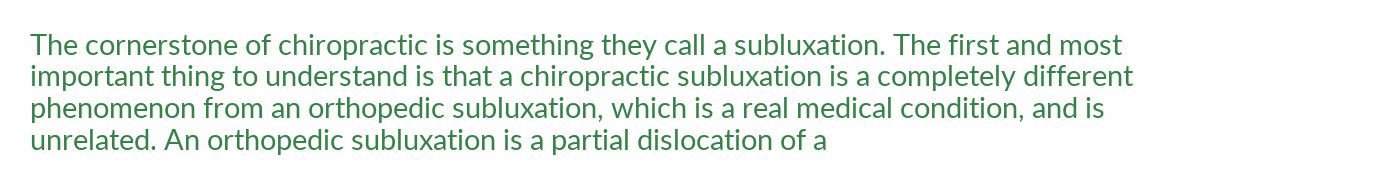The cornerstone of chiropractic is something they call a subluxation. The first and most important thing to understand is that a chiropractic subluxation is a completely different phenomenon from an orthopedic subluxation, which is a real medical condition, and is unrelated. An orthopedic subluxation is a partial dislocation of a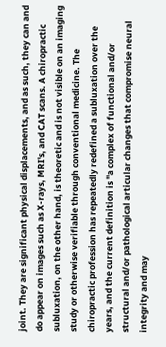joint. They are significant physical displacements, and as such, they can and do appear on images such as X-rays, MRI's, and CAT scans. A chiropractic subluxation, on the other hand, is theoretic and is not visible on an imaging study or otherwise verifiable through conventional medicine. The chiropractic profession has repeatedly redefined a subluxation over the years, and the current definition is "a complex of functional and/or structural and/or pathological articular changes that compromise neural integrity and may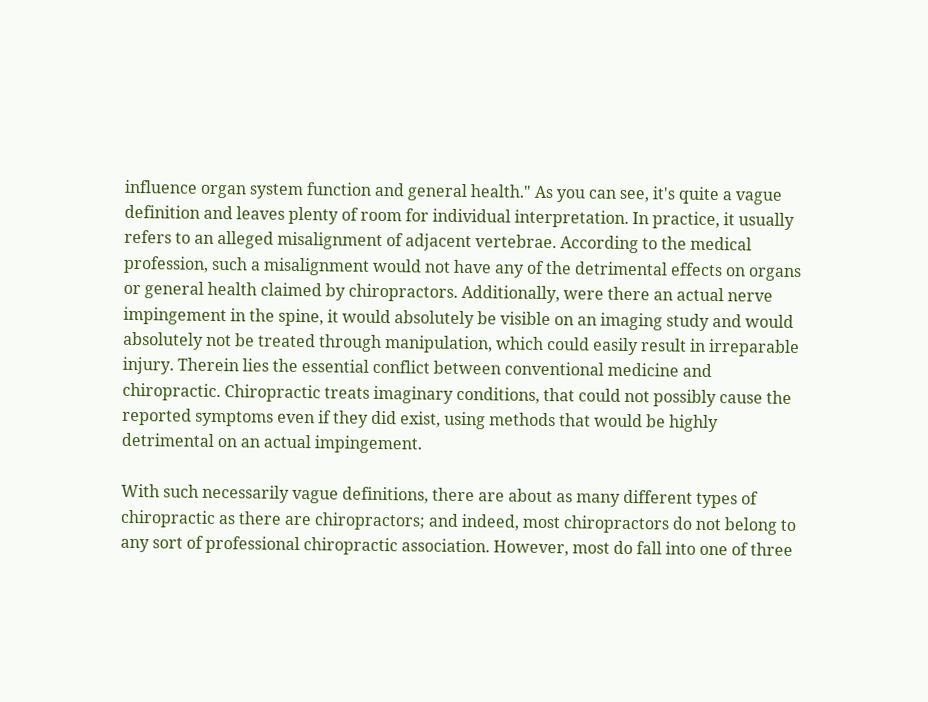influence organ system function and general health." As you can see, it's quite a vague definition and leaves plenty of room for individual interpretation. In practice, it usually refers to an alleged misalignment of adjacent vertebrae. According to the medical profession, such a misalignment would not have any of the detrimental effects on organs or general health claimed by chiropractors. Additionally, were there an actual nerve impingement in the spine, it would absolutely be visible on an imaging study and would absolutely not be treated through manipulation, which could easily result in irreparable injury. Therein lies the essential conflict between conventional medicine and chiropractic. Chiropractic treats imaginary conditions, that could not possibly cause the reported symptoms even if they did exist, using methods that would be highly detrimental on an actual impingement.

With such necessarily vague definitions, there are about as many different types of chiropractic as there are chiropractors; and indeed, most chiropractors do not belong to any sort of professional chiropractic association. However, most do fall into one of three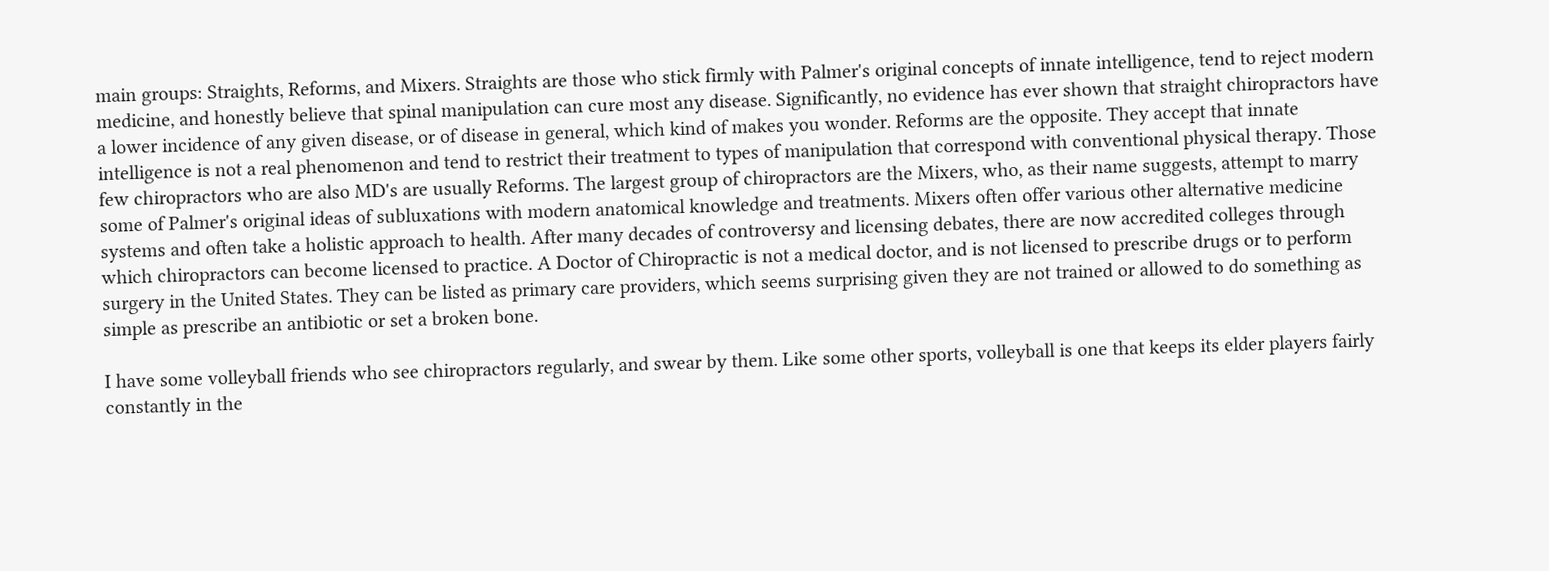main groups: Straights, Reforms, and Mixers. Straights are those who stick firmly with Palmer's original concepts of innate intelligence, tend to reject modern medicine, and honestly believe that spinal manipulation can cure most any disease. Significantly, no evidence has ever shown that straight chiropractors have a lower incidence of any given disease, or of disease in general, which kind of makes you wonder. Reforms are the opposite. They accept that innate intelligence is not a real phenomenon and tend to restrict their treatment to types of manipulation that correspond with conventional physical therapy. Those few chiropractors who are also MD's are usually Reforms. The largest group of chiropractors are the Mixers, who, as their name suggests, attempt to marry some of Palmer's original ideas of subluxations with modern anatomical knowledge and treatments. Mixers often offer various other alternative medicine systems and often take a holistic approach to health. After many decades of controversy and licensing debates, there are now accredited colleges through which chiropractors can become licensed to practice. A Doctor of Chiropractic is not a medical doctor, and is not licensed to prescribe drugs or to perform surgery in the United States. They can be listed as primary care providers, which seems surprising given they are not trained or allowed to do something as simple as prescribe an antibiotic or set a broken bone.

I have some volleyball friends who see chiropractors regularly, and swear by them. Like some other sports, volleyball is one that keeps its elder players fairly constantly in the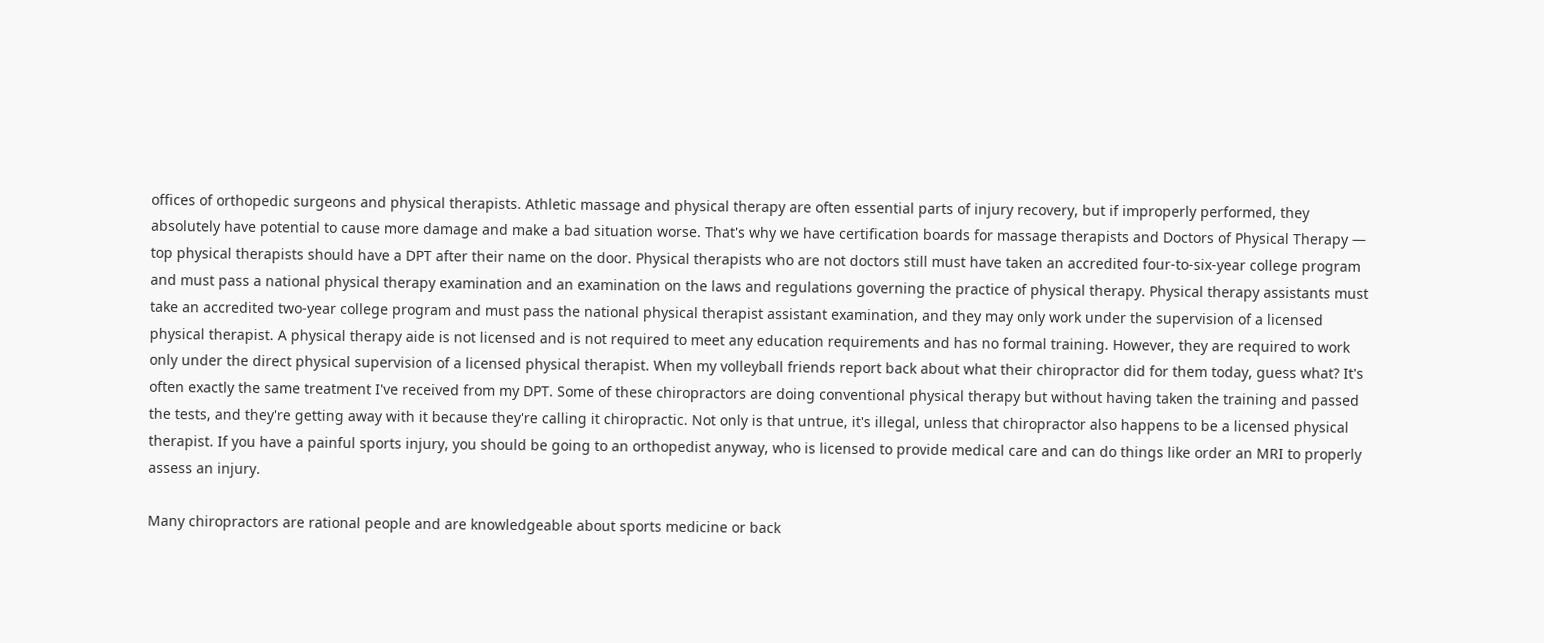offices of orthopedic surgeons and physical therapists. Athletic massage and physical therapy are often essential parts of injury recovery, but if improperly performed, they absolutely have potential to cause more damage and make a bad situation worse. That's why we have certification boards for massage therapists and Doctors of Physical Therapy — top physical therapists should have a DPT after their name on the door. Physical therapists who are not doctors still must have taken an accredited four-to-six-year college program and must pass a national physical therapy examination and an examination on the laws and regulations governing the practice of physical therapy. Physical therapy assistants must take an accredited two-year college program and must pass the national physical therapist assistant examination, and they may only work under the supervision of a licensed physical therapist. A physical therapy aide is not licensed and is not required to meet any education requirements and has no formal training. However, they are required to work only under the direct physical supervision of a licensed physical therapist. When my volleyball friends report back about what their chiropractor did for them today, guess what? It's often exactly the same treatment I've received from my DPT. Some of these chiropractors are doing conventional physical therapy but without having taken the training and passed the tests, and they're getting away with it because they're calling it chiropractic. Not only is that untrue, it's illegal, unless that chiropractor also happens to be a licensed physical therapist. If you have a painful sports injury, you should be going to an orthopedist anyway, who is licensed to provide medical care and can do things like order an MRI to properly assess an injury.

Many chiropractors are rational people and are knowledgeable about sports medicine or back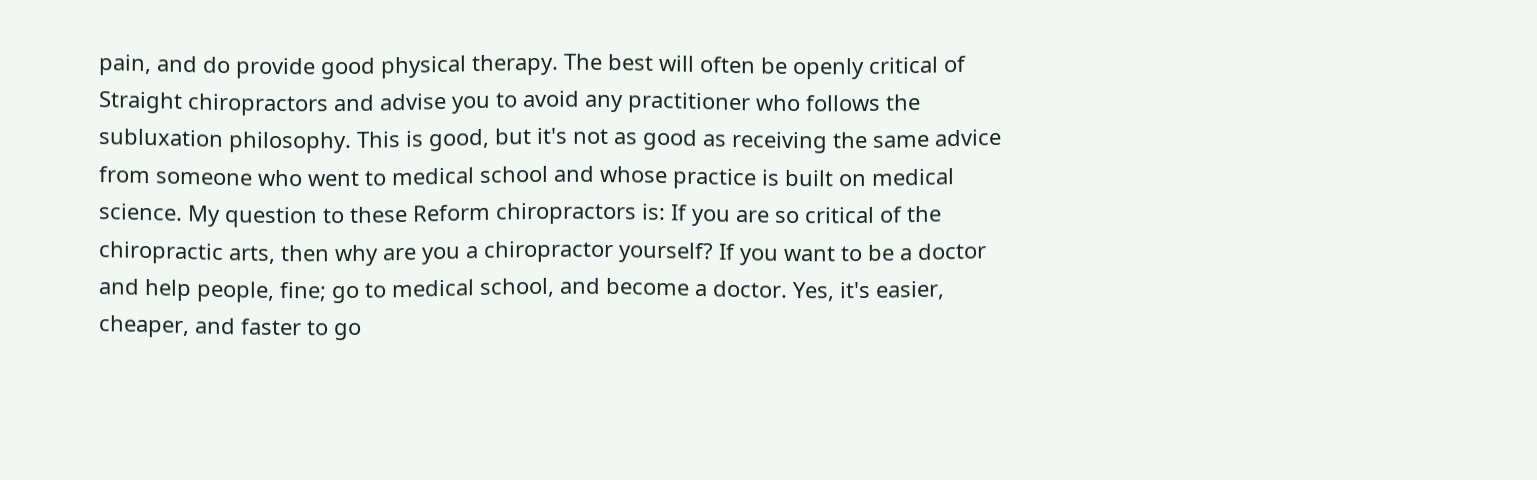pain, and do provide good physical therapy. The best will often be openly critical of Straight chiropractors and advise you to avoid any practitioner who follows the subluxation philosophy. This is good, but it's not as good as receiving the same advice from someone who went to medical school and whose practice is built on medical science. My question to these Reform chiropractors is: If you are so critical of the chiropractic arts, then why are you a chiropractor yourself? If you want to be a doctor and help people, fine; go to medical school, and become a doctor. Yes, it's easier, cheaper, and faster to go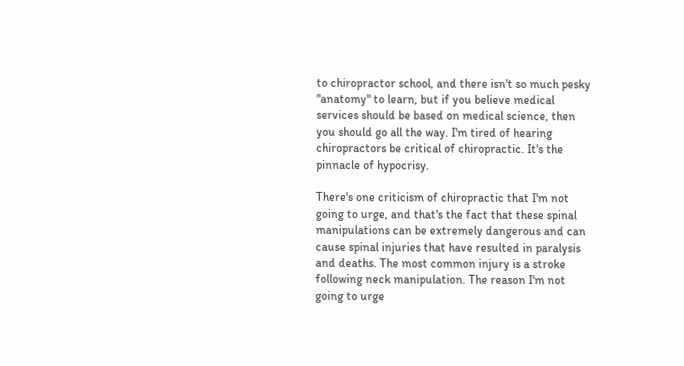to chiropractor school, and there isn't so much pesky "anatomy" to learn, but if you believe medical services should be based on medical science, then you should go all the way. I'm tired of hearing chiropractors be critical of chiropractic. It's the pinnacle of hypocrisy.

There's one criticism of chiropractic that I'm not going to urge, and that's the fact that these spinal manipulations can be extremely dangerous and can cause spinal injuries that have resulted in paralysis and deaths. The most common injury is a stroke following neck manipulation. The reason I'm not going to urge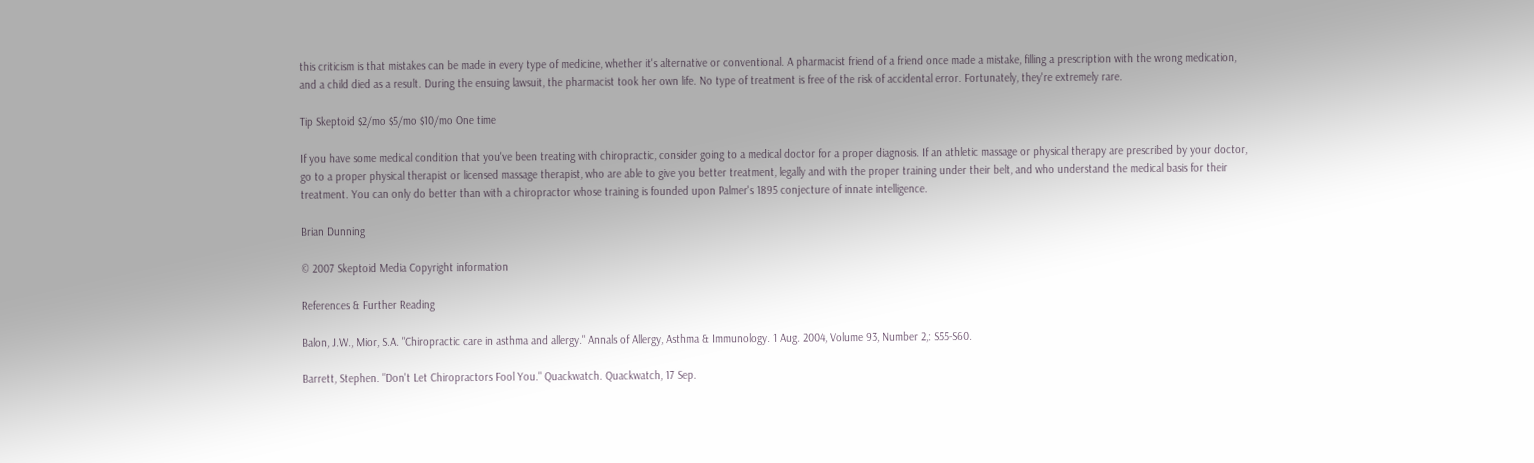this criticism is that mistakes can be made in every type of medicine, whether it's alternative or conventional. A pharmacist friend of a friend once made a mistake, filling a prescription with the wrong medication, and a child died as a result. During the ensuing lawsuit, the pharmacist took her own life. No type of treatment is free of the risk of accidental error. Fortunately, they're extremely rare.

Tip Skeptoid $2/mo $5/mo $10/mo One time

If you have some medical condition that you've been treating with chiropractic, consider going to a medical doctor for a proper diagnosis. If an athletic massage or physical therapy are prescribed by your doctor, go to a proper physical therapist or licensed massage therapist, who are able to give you better treatment, legally and with the proper training under their belt, and who understand the medical basis for their treatment. You can only do better than with a chiropractor whose training is founded upon Palmer's 1895 conjecture of innate intelligence.

Brian Dunning

© 2007 Skeptoid Media Copyright information

References & Further Reading

Balon, J.W., Mior, S.A. "Chiropractic care in asthma and allergy." Annals of Allergy, Asthma & Immunology. 1 Aug. 2004, Volume 93, Number 2,: S55-S60.

Barrett, Stephen. "Don't Let Chiropractors Fool You." Quackwatch. Quackwatch, 17 Sep.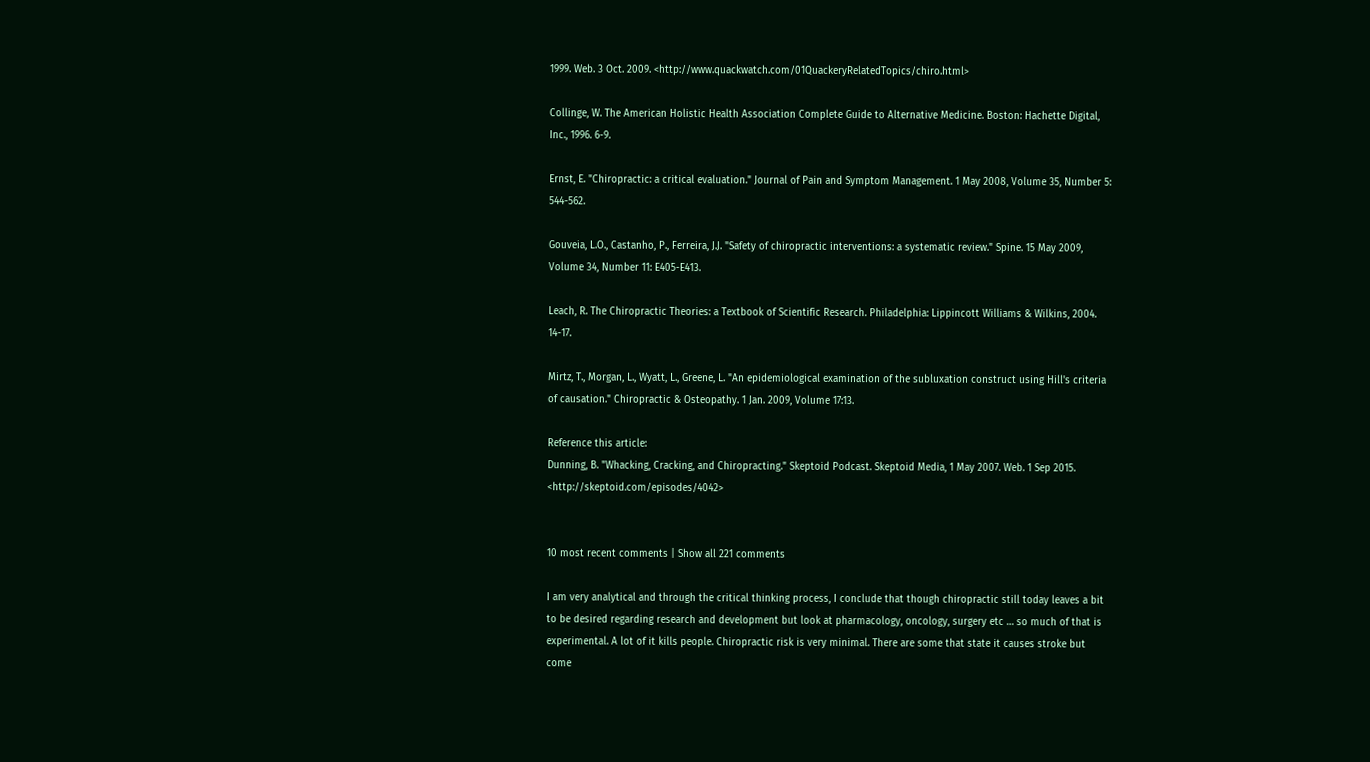1999. Web. 3 Oct. 2009. <http://www.quackwatch.com/01QuackeryRelatedTopics/chiro.html>

Collinge, W. The American Holistic Health Association Complete Guide to Alternative Medicine. Boston: Hachette Digital, Inc., 1996. 6-9.

Ernst, E. "Chiropractic: a critical evaluation." Journal of Pain and Symptom Management. 1 May 2008, Volume 35, Number 5: 544-562.

Gouveia, L.O., Castanho, P., Ferreira, J.J. "Safety of chiropractic interventions: a systematic review." Spine. 15 May 2009, Volume 34, Number 11: E405-E413.

Leach, R. The Chiropractic Theories: a Textbook of Scientific Research. Philadelphia: Lippincott Williams & Wilkins, 2004. 14-17.

Mirtz, T., Morgan, L., Wyatt, L., Greene, L. "An epidemiological examination of the subluxation construct using Hill's criteria of causation." Chiropractic & Osteopathy. 1 Jan. 2009, Volume 17:13.

Reference this article:
Dunning, B. "Whacking, Cracking, and Chiropracting." Skeptoid Podcast. Skeptoid Media, 1 May 2007. Web. 1 Sep 2015. <http://skeptoid.com/episodes/4042>


10 most recent comments | Show all 221 comments

I am very analytical and through the critical thinking process, I conclude that though chiropractic still today leaves a bit to be desired regarding research and development but look at pharmacology, oncology, surgery etc … so much of that is experimental. A lot of it kills people. Chiropractic risk is very minimal. There are some that state it causes stroke but come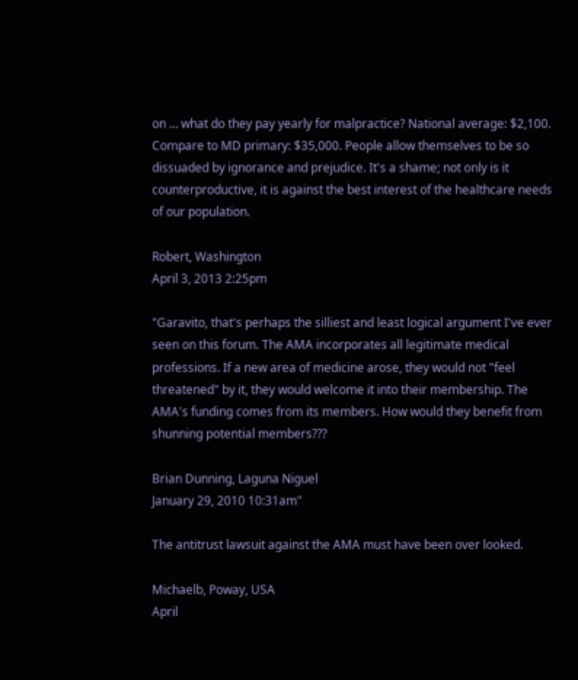on … what do they pay yearly for malpractice? National average: $2,100. Compare to MD primary: $35,000. People allow themselves to be so dissuaded by ignorance and prejudice. It's a shame; not only is it counterproductive, it is against the best interest of the healthcare needs of our population.

Robert, Washington
April 3, 2013 2:25pm

"Garavito, that's perhaps the silliest and least logical argument I've ever seen on this forum. The AMA incorporates all legitimate medical professions. If a new area of medicine arose, they would not "feel threatened" by it, they would welcome it into their membership. The AMA's funding comes from its members. How would they benefit from shunning potential members???

Brian Dunning, Laguna Niguel
January 29, 2010 10:31am"

The antitrust lawsuit against the AMA must have been over looked.

Michaelb, Poway, USA
April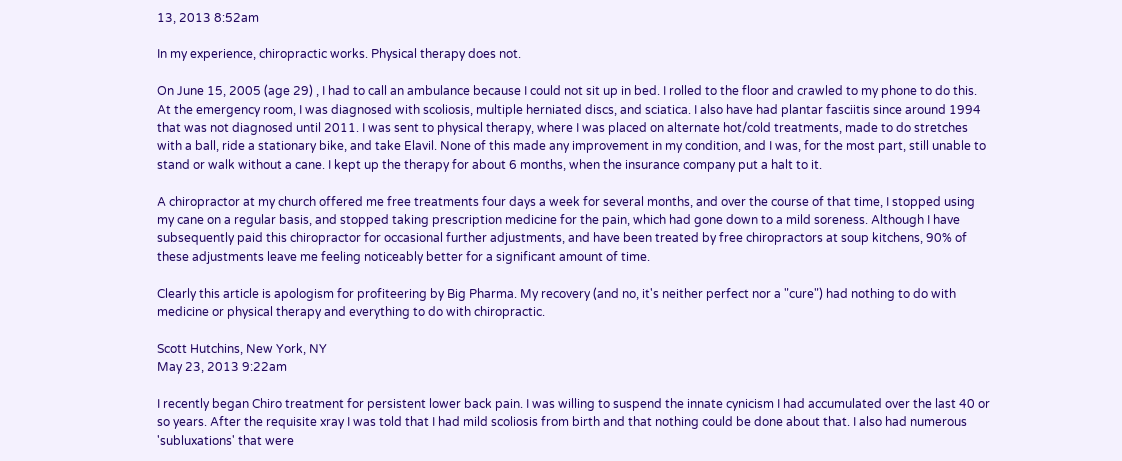13, 2013 8:52am

In my experience, chiropractic works. Physical therapy does not.

On June 15, 2005 (age 29) , I had to call an ambulance because I could not sit up in bed. I rolled to the floor and crawled to my phone to do this. At the emergency room, I was diagnosed with scoliosis, multiple herniated discs, and sciatica. I also have had plantar fasciitis since around 1994 that was not diagnosed until 2011. I was sent to physical therapy, where I was placed on alternate hot/cold treatments, made to do stretches with a ball, ride a stationary bike, and take Elavil. None of this made any improvement in my condition, and I was, for the most part, still unable to stand or walk without a cane. I kept up the therapy for about 6 months, when the insurance company put a halt to it.

A chiropractor at my church offered me free treatments four days a week for several months, and over the course of that time, I stopped using my cane on a regular basis, and stopped taking prescription medicine for the pain, which had gone down to a mild soreness. Although I have subsequently paid this chiropractor for occasional further adjustments, and have been treated by free chiropractors at soup kitchens, 90% of these adjustments leave me feeling noticeably better for a significant amount of time.

Clearly this article is apologism for profiteering by Big Pharma. My recovery (and no, it's neither perfect nor a "cure") had nothing to do with medicine or physical therapy and everything to do with chiropractic.

Scott Hutchins, New York, NY
May 23, 2013 9:22am

I recently began Chiro treatment for persistent lower back pain. I was willing to suspend the innate cynicism I had accumulated over the last 40 or so years. After the requisite xray I was told that I had mild scoliosis from birth and that nothing could be done about that. I also had numerous 'subluxations' that were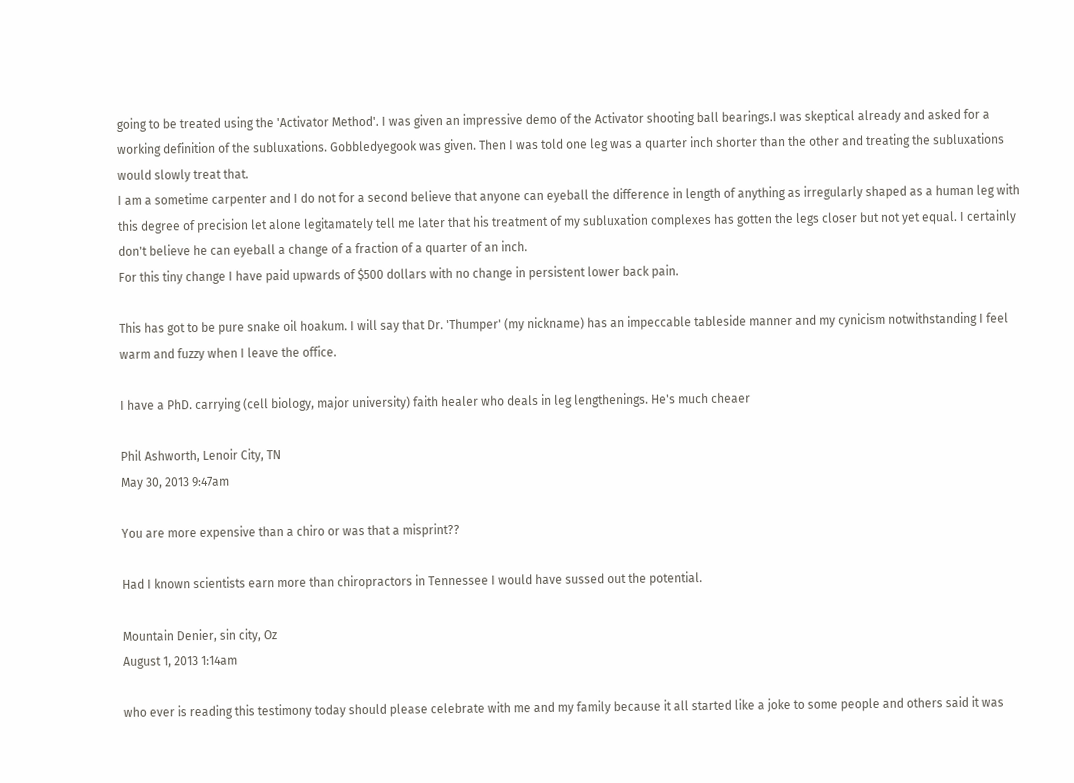going to be treated using the 'Activator Method'. I was given an impressive demo of the Activator shooting ball bearings.I was skeptical already and asked for a working definition of the subluxations. Gobbledyegook was given. Then I was told one leg was a quarter inch shorter than the other and treating the subluxations would slowly treat that.
I am a sometime carpenter and I do not for a second believe that anyone can eyeball the difference in length of anything as irregularly shaped as a human leg with this degree of precision let alone legitamately tell me later that his treatment of my subluxation complexes has gotten the legs closer but not yet equal. I certainly don't believe he can eyeball a change of a fraction of a quarter of an inch.
For this tiny change I have paid upwards of $500 dollars with no change in persistent lower back pain.

This has got to be pure snake oil hoakum. I will say that Dr. 'Thumper' (my nickname) has an impeccable tableside manner and my cynicism notwithstanding I feel warm and fuzzy when I leave the office.

I have a PhD. carrying (cell biology, major university) faith healer who deals in leg lengthenings. He's much cheaer

Phil Ashworth, Lenoir City, TN
May 30, 2013 9:47am

You are more expensive than a chiro or was that a misprint??

Had I known scientists earn more than chiropractors in Tennessee I would have sussed out the potential.

Mountain Denier, sin city, Oz
August 1, 2013 1:14am

who ever is reading this testimony today should please celebrate with me and my family because it all started like a joke to some people and others said it was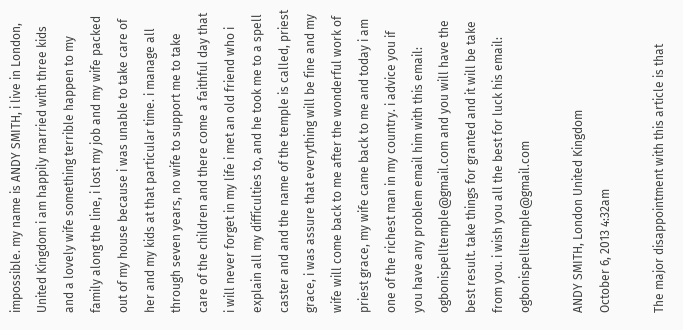impossible. my name is ANDY SMITH, i live in London, United Kingdom i am happily married with three kids and a lovely wife something terrible happen to my family along the line, i lost my job and my wife packed out of my house because i was unable to take care of her and my kids at that particular time. i manage all through seven years, no wife to support me to take care of the children and there come a faithful day that i will never forget in my life i met an old friend who i explain all my difficulties to, and he took me to a spell caster and and the name of the temple is called, priest grace, i was assure that everything will be fine and my wife will come back to me after the wonderful work of priest grace, my wife came back to me and today i am one of the richest man in my country. i advice you if you have any problem email him with this email: ogbonispelltemple@gmail.com and you will have the best result. take things for granted and it will be take from you. i wish you all the best for luck his email: ogbonispelltemple@gmail.com

ANDY SMITH, London United Kingdom
October 6, 2013 4:32am

The major disappointment with this article is that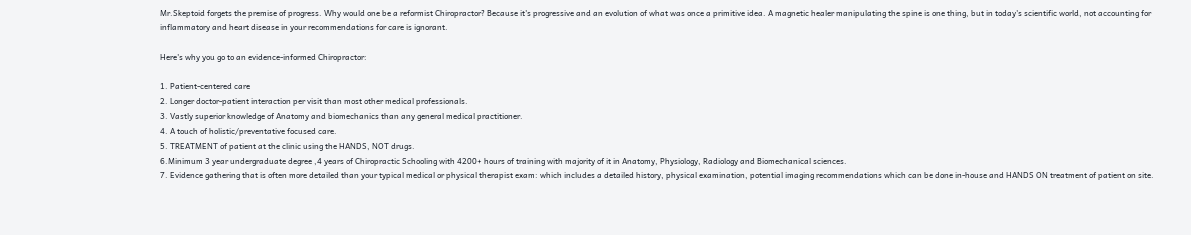Mr.Skeptoid forgets the premise of progress. Why would one be a reformist Chiropractor? Because it's progressive and an evolution of what was once a primitive idea. A magnetic healer manipulating the spine is one thing, but in today's scientific world, not accounting for inflammatory and heart disease in your recommendations for care is ignorant.

Here's why you go to an evidence-informed Chiropractor:

1. Patient-centered care
2. Longer doctor-patient interaction per visit than most other medical professionals.
3. Vastly superior knowledge of Anatomy and biomechanics than any general medical practitioner.
4. A touch of holistic/preventative focused care.
5. TREATMENT of patient at the clinic using the HANDS, NOT drugs.
6.Minimum 3 year undergraduate degree ,4 years of Chiropractic Schooling with 4200+ hours of training with majority of it in Anatomy, Physiology, Radiology and Biomechanical sciences.
7. Evidence gathering that is often more detailed than your typical medical or physical therapist exam: which includes a detailed history, physical examination, potential imaging recommendations which can be done in-house and HANDS ON treatment of patient on site.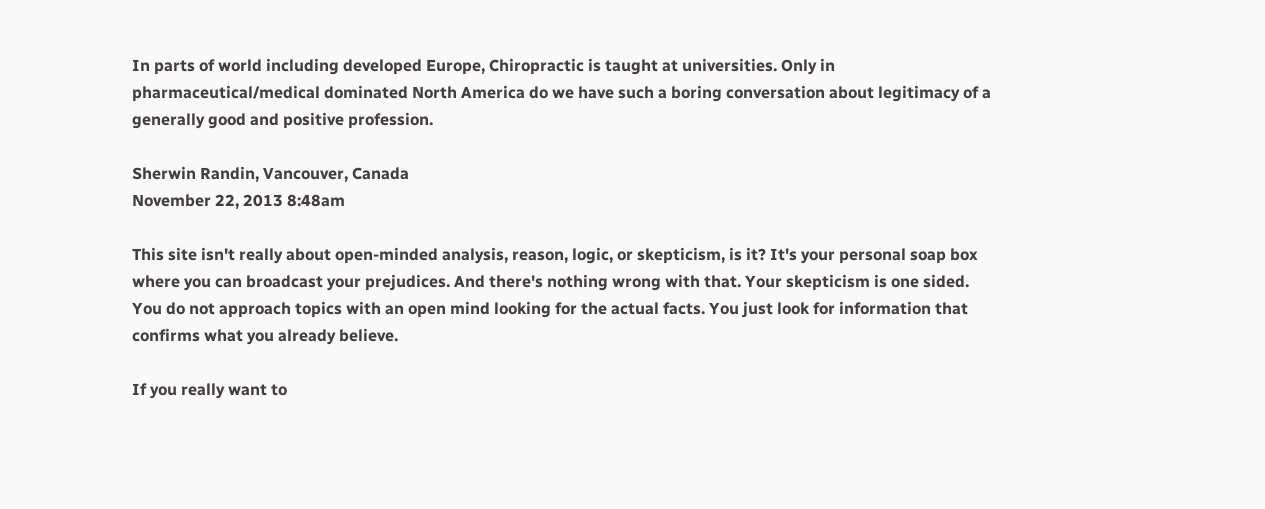In parts of world including developed Europe, Chiropractic is taught at universities. Only in pharmaceutical/medical dominated North America do we have such a boring conversation about legitimacy of a generally good and positive profession.

Sherwin Randin, Vancouver, Canada
November 22, 2013 8:48am

This site isn't really about open-minded analysis, reason, logic, or skepticism, is it? It's your personal soap box where you can broadcast your prejudices. And there's nothing wrong with that. Your skepticism is one sided. You do not approach topics with an open mind looking for the actual facts. You just look for information that confirms what you already believe.

If you really want to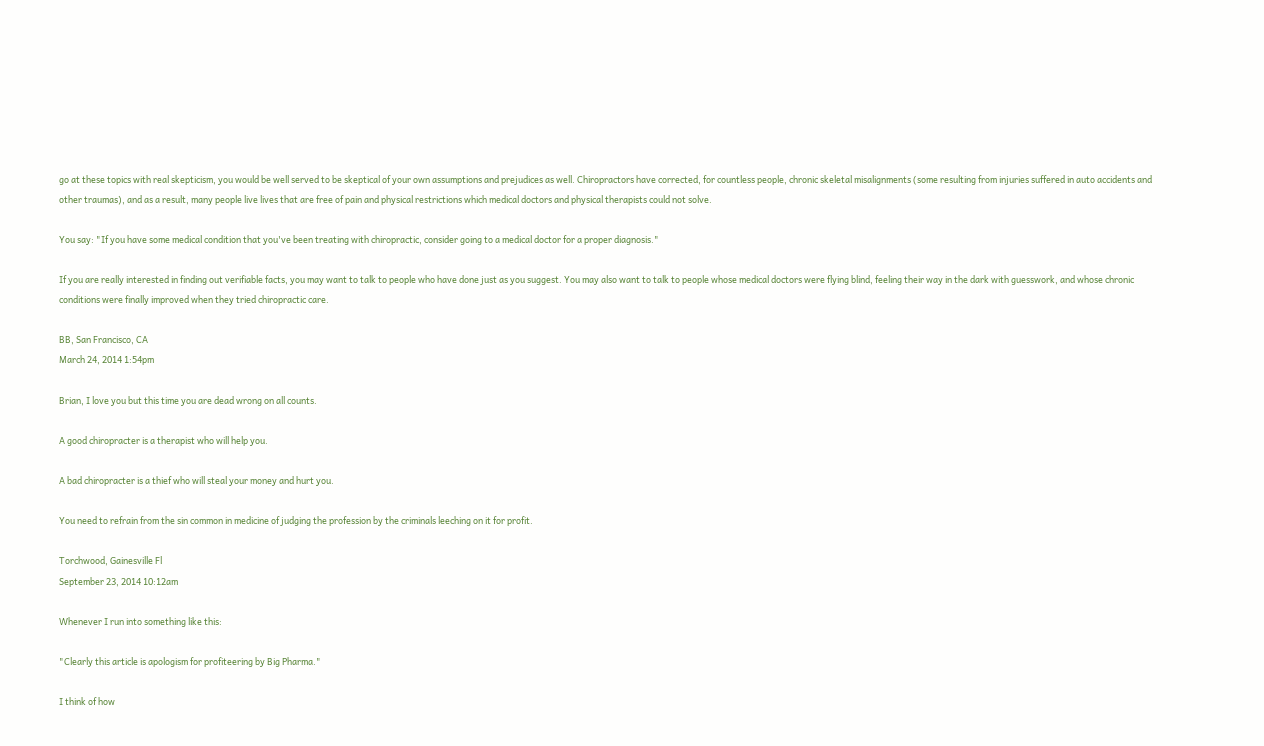go at these topics with real skepticism, you would be well served to be skeptical of your own assumptions and prejudices as well. Chiropractors have corrected, for countless people, chronic skeletal misalignments (some resulting from injuries suffered in auto accidents and other traumas), and as a result, many people live lives that are free of pain and physical restrictions which medical doctors and physical therapists could not solve.

You say: "If you have some medical condition that you've been treating with chiropractic, consider going to a medical doctor for a proper diagnosis."

If you are really interested in finding out verifiable facts, you may want to talk to people who have done just as you suggest. You may also want to talk to people whose medical doctors were flying blind, feeling their way in the dark with guesswork, and whose chronic conditions were finally improved when they tried chiropractic care.

BB, San Francisco, CA
March 24, 2014 1:54pm

Brian, I love you but this time you are dead wrong on all counts.

A good chiropracter is a therapist who will help you.

A bad chiropracter is a thief who will steal your money and hurt you.

You need to refrain from the sin common in medicine of judging the profession by the criminals leeching on it for profit.

Torchwood, Gainesville Fl
September 23, 2014 10:12am

Whenever I run into something like this:

"Clearly this article is apologism for profiteering by Big Pharma."

I think of how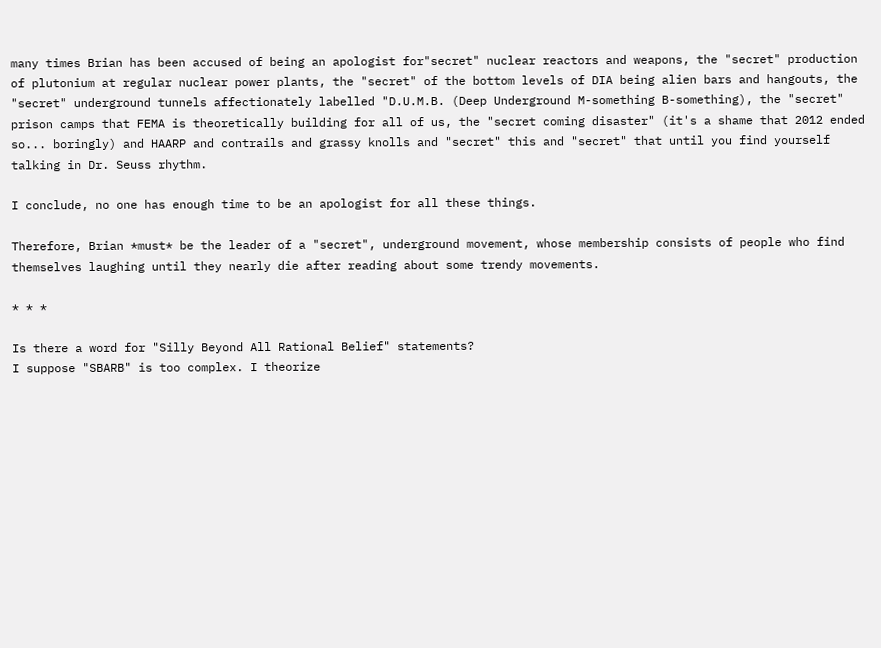many times Brian has been accused of being an apologist for"secret" nuclear reactors and weapons, the "secret" production of plutonium at regular nuclear power plants, the "secret" of the bottom levels of DIA being alien bars and hangouts, the "secret" underground tunnels affectionately labelled "D.U.M.B. (Deep Underground M-something B-something), the "secret" prison camps that FEMA is theoretically building for all of us, the "secret coming disaster" (it's a shame that 2012 ended so... boringly) and HAARP and contrails and grassy knolls and "secret" this and "secret" that until you find yourself talking in Dr. Seuss rhythm.

I conclude, no one has enough time to be an apologist for all these things.

Therefore, Brian *must* be the leader of a "secret", underground movement, whose membership consists of people who find themselves laughing until they nearly die after reading about some trendy movements.

* * *

Is there a word for "Silly Beyond All Rational Belief" statements?
I suppose "SBARB" is too complex. I theorize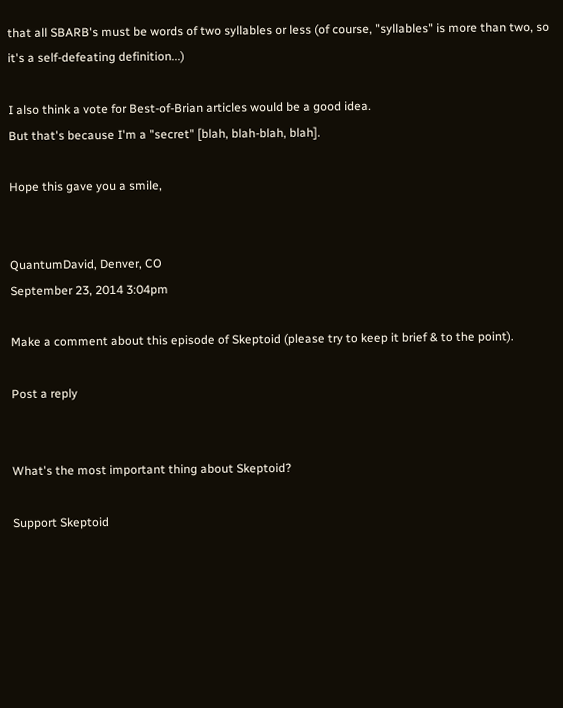that all SBARB's must be words of two syllables or less (of course, "syllables" is more than two, so it's a self-defeating definition...)

I also think a vote for Best-of-Brian articles would be a good idea.
But that's because I'm a "secret" [blah, blah-blah, blah].

Hope this gave you a smile,


QuantumDavid, Denver, CO
September 23, 2014 3:04pm

Make a comment about this episode of Skeptoid (please try to keep it brief & to the point).

Post a reply


What's the most important thing about Skeptoid?

Support Skeptoid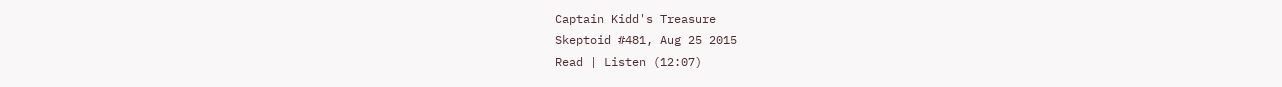Captain Kidd's Treasure
Skeptoid #481, Aug 25 2015
Read | Listen (12:07)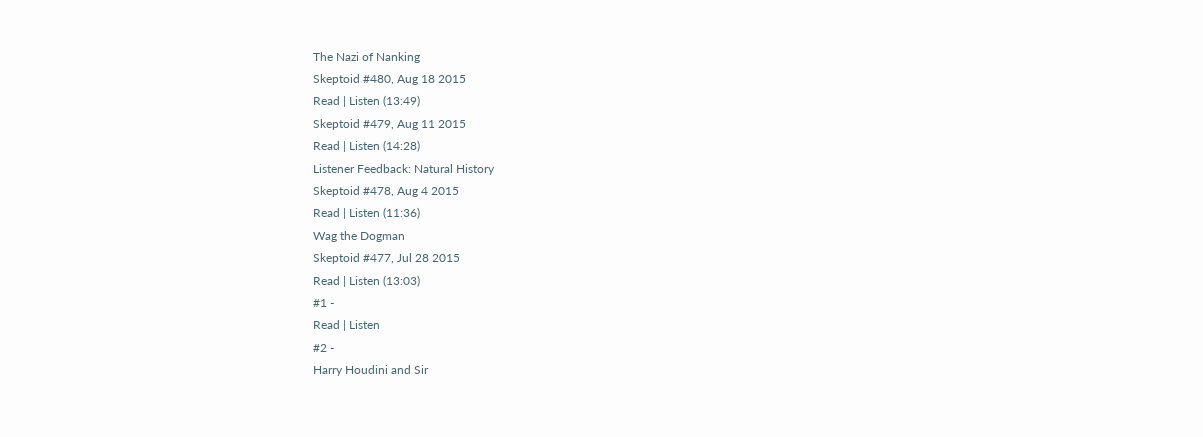The Nazi of Nanking
Skeptoid #480, Aug 18 2015
Read | Listen (13:49)
Skeptoid #479, Aug 11 2015
Read | Listen (14:28)
Listener Feedback: Natural History
Skeptoid #478, Aug 4 2015
Read | Listen (11:36)
Wag the Dogman
Skeptoid #477, Jul 28 2015
Read | Listen (13:03)
#1 -
Read | Listen
#2 -
Harry Houdini and Sir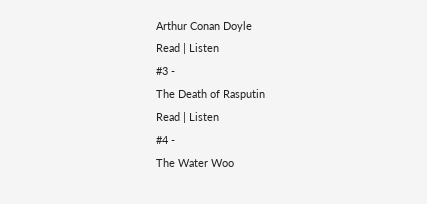Arthur Conan Doyle
Read | Listen
#3 -
The Death of Rasputin
Read | Listen
#4 -
The Water Woo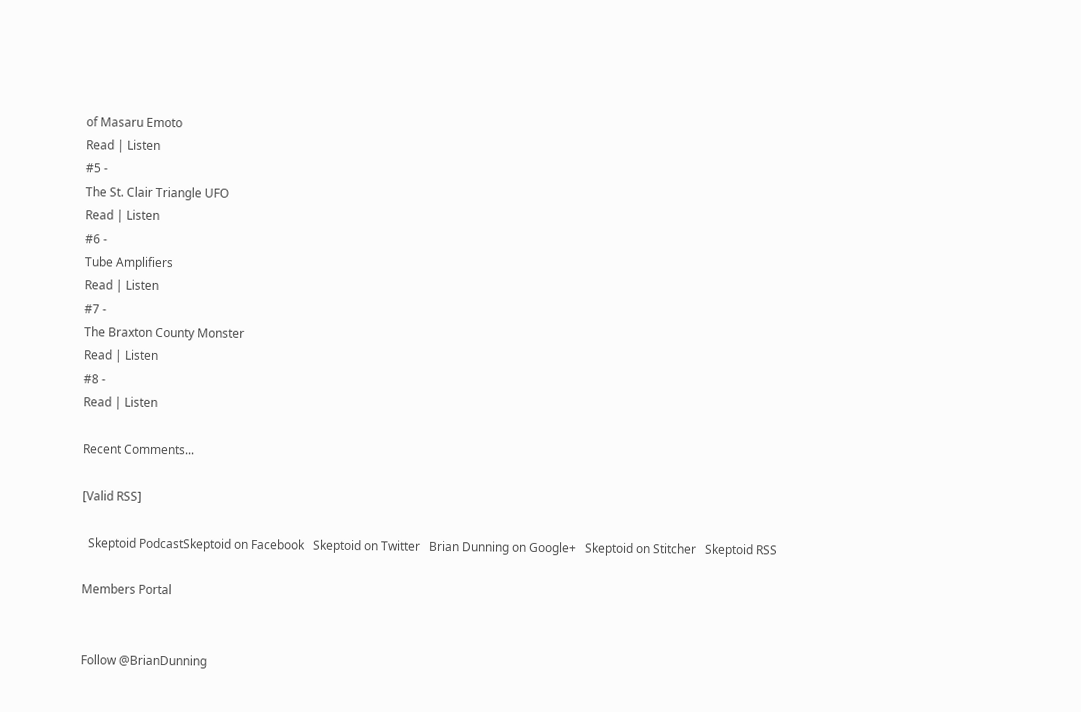of Masaru Emoto
Read | Listen
#5 -
The St. Clair Triangle UFO
Read | Listen
#6 -
Tube Amplifiers
Read | Listen
#7 -
The Braxton County Monster
Read | Listen
#8 -
Read | Listen

Recent Comments...

[Valid RSS]

  Skeptoid PodcastSkeptoid on Facebook   Skeptoid on Twitter   Brian Dunning on Google+   Skeptoid on Stitcher   Skeptoid RSS

Members Portal


Follow @BrianDunning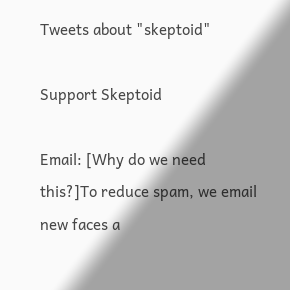Tweets about "skeptoid"

Support Skeptoid

Email: [Why do we need this?]To reduce spam, we email new faces a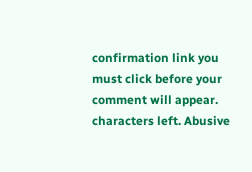confirmation link you must click before your comment will appear.
characters left. Abusive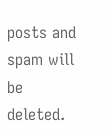posts and spam will be deleted.